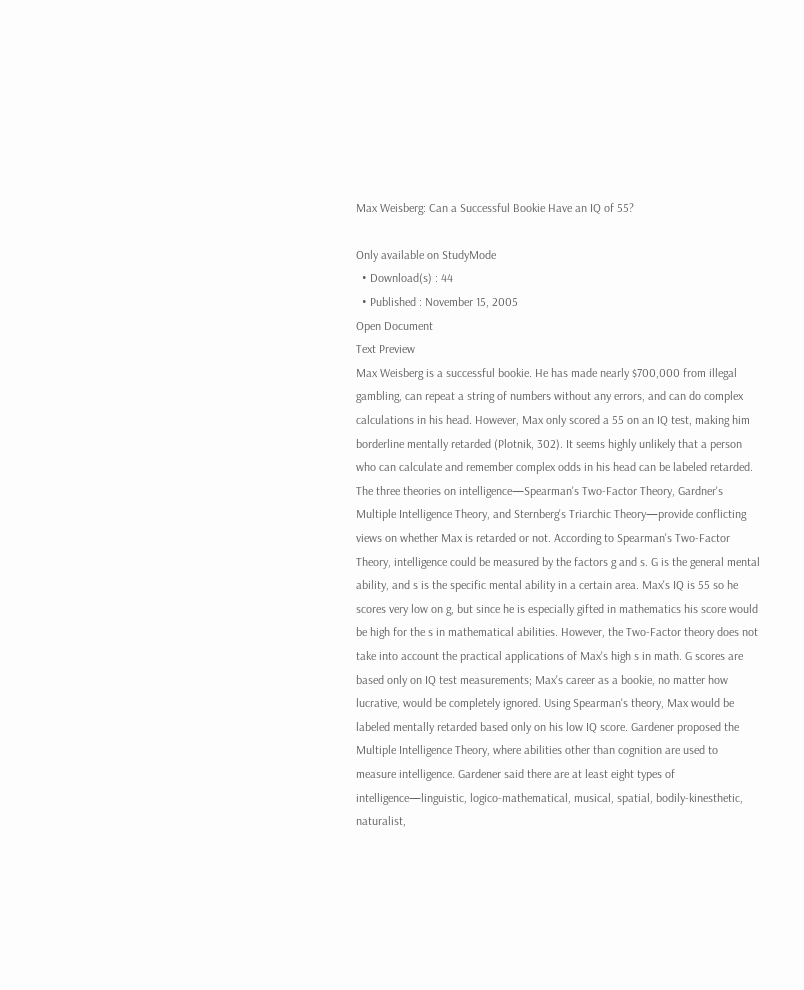Max Weisberg: Can a Successful Bookie Have an IQ of 55?

Only available on StudyMode
  • Download(s) : 44
  • Published : November 15, 2005
Open Document
Text Preview
Max Weisberg is a successful bookie. He has made nearly $700,000 from illegal gambling, can repeat a string of numbers without any errors, and can do complex calculations in his head. However, Max only scored a 55 on an IQ test, making him borderline mentally retarded (Plotnik, 302). It seems highly unlikely that a person who can calculate and remember complex odds in his head can be labeled retarded. The three theories on intelligence—Spearman's Two-Factor Theory, Gardner's Multiple Intelligence Theory, and Sternberg's Triarchic Theory—provide conflicting views on whether Max is retarded or not. According to Spearman's Two-Factor Theory, intelligence could be measured by the factors g and s. G is the general mental ability, and s is the specific mental ability in a certain area. Max's IQ is 55 so he scores very low on g, but since he is especially gifted in mathematics his score would be high for the s in mathematical abilities. However, the Two-Factor theory does not take into account the practical applications of Max's high s in math. G scores are based only on IQ test measurements; Max's career as a bookie, no matter how lucrative, would be completely ignored. Using Spearman's theory, Max would be labeled mentally retarded based only on his low IQ score. Gardener proposed the Multiple Intelligence Theory, where abilities other than cognition are used to measure intelligence. Gardener said there are at least eight types of intelligence—linguistic, logico-mathematical, musical, spatial, bodily-kinesthetic, naturalist,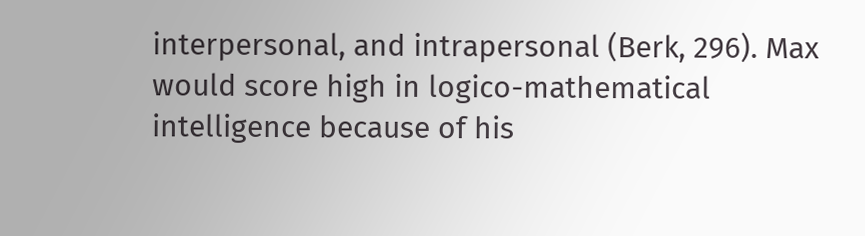interpersonal, and intrapersonal (Berk, 296). Max would score high in logico-mathematical intelligence because of his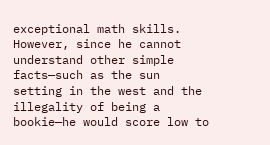exceptional math skills. However, since he cannot understand other simple facts—such as the sun setting in the west and the illegality of being a bookie—he would score low to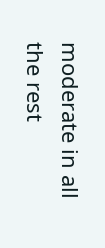moderate in all the rest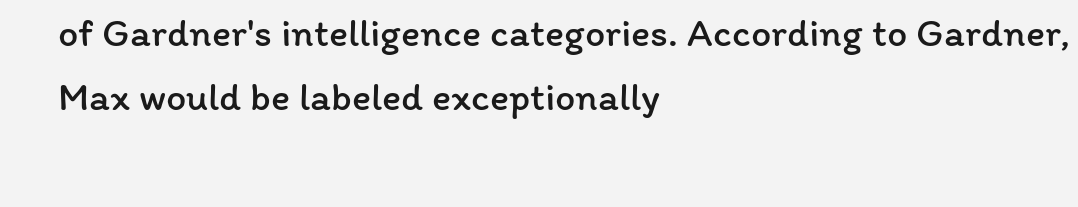of Gardner's intelligence categories. According to Gardner, Max would be labeled exceptionally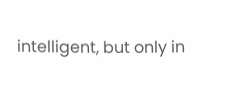intelligent, but only in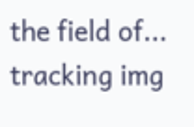the field of...
tracking img